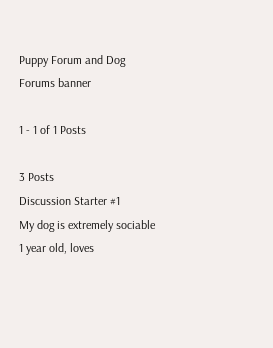Puppy Forum and Dog Forums banner

1 - 1 of 1 Posts

3 Posts
Discussion Starter #1
My dog is extremely sociable 1 year old, loves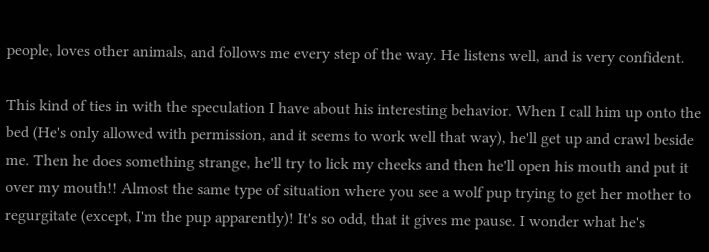people, loves other animals, and follows me every step of the way. He listens well, and is very confident.

This kind of ties in with the speculation I have about his interesting behavior. When I call him up onto the bed (He's only allowed with permission, and it seems to work well that way), he'll get up and crawl beside me. Then he does something strange, he'll try to lick my cheeks and then he'll open his mouth and put it over my mouth!! Almost the same type of situation where you see a wolf pup trying to get her mother to regurgitate (except, I'm the pup apparently)! It's so odd, that it gives me pause. I wonder what he's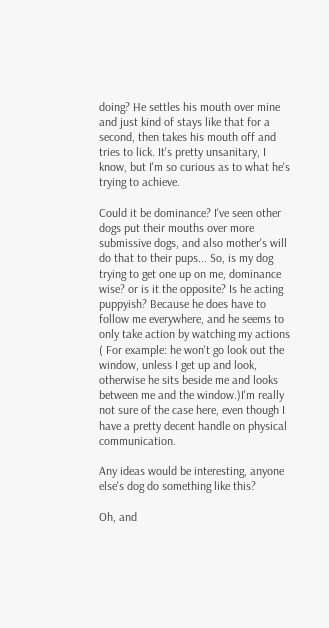doing? He settles his mouth over mine and just kind of stays like that for a second, then takes his mouth off and tries to lick. It's pretty unsanitary, I know, but I'm so curious as to what he's trying to achieve.

Could it be dominance? I've seen other dogs put their mouths over more submissive dogs, and also mother's will do that to their pups... So, is my dog trying to get one up on me, dominance wise? or is it the opposite? Is he acting puppyish? Because he does have to follow me everywhere, and he seems to only take action by watching my actions ( For example: he won't go look out the window, unless I get up and look, otherwise he sits beside me and looks between me and the window.)I'm really not sure of the case here, even though I have a pretty decent handle on physical communication.

Any ideas would be interesting, anyone else's dog do something like this?

Oh, and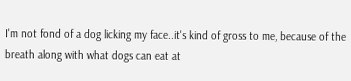I'm not fond of a dog licking my face..it's kind of gross to me, because of the breath along with what dogs can eat at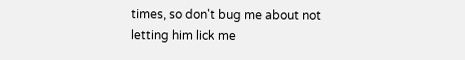times, so don't bug me about not letting him lick me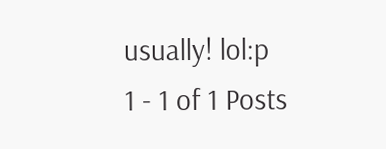usually! lol:p
1 - 1 of 1 Posts